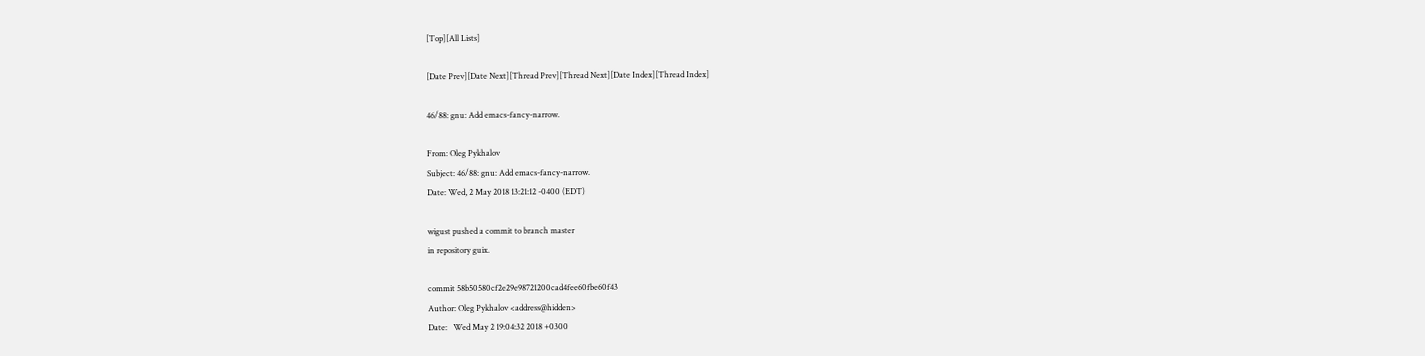[Top][All Lists]

[Date Prev][Date Next][Thread Prev][Thread Next][Date Index][Thread Index]

46/88: gnu: Add emacs-fancy-narrow.

From: Oleg Pykhalov
Subject: 46/88: gnu: Add emacs-fancy-narrow.
Date: Wed, 2 May 2018 13:21:12 -0400 (EDT)

wigust pushed a commit to branch master
in repository guix.

commit 58b50580cf2e29e98721200cad4fee60fbe60f43
Author: Oleg Pykhalov <address@hidden>
Date:   Wed May 2 19:04:32 2018 +0300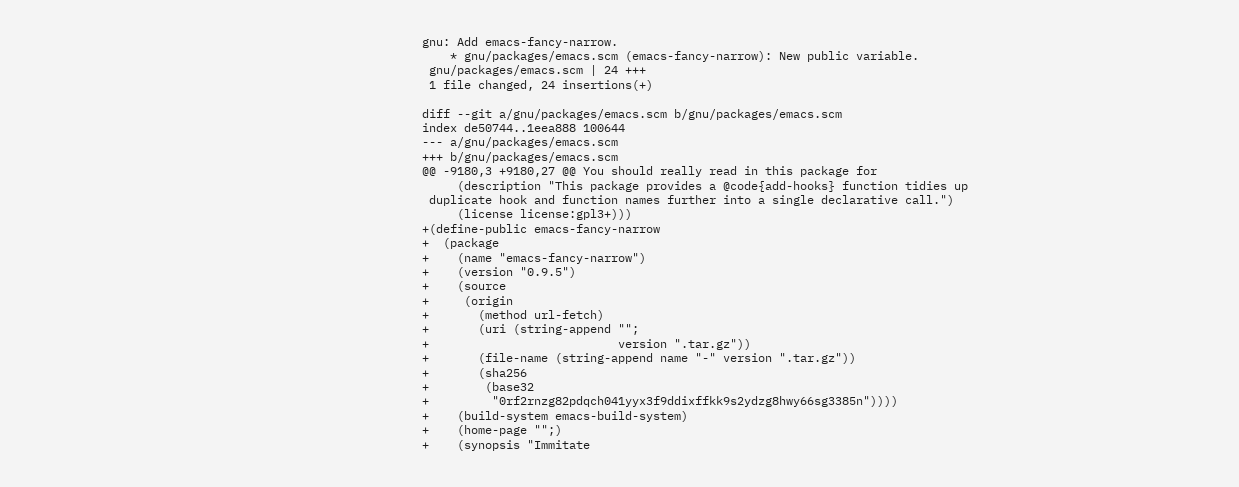gnu: Add emacs-fancy-narrow.
    * gnu/packages/emacs.scm (emacs-fancy-narrow): New public variable.
 gnu/packages/emacs.scm | 24 +++
 1 file changed, 24 insertions(+)

diff --git a/gnu/packages/emacs.scm b/gnu/packages/emacs.scm
index de50744..1eea888 100644
--- a/gnu/packages/emacs.scm
+++ b/gnu/packages/emacs.scm
@@ -9180,3 +9180,27 @@ You should really read in this package for
     (description "This package provides a @code{add-hooks} function tidies up
 duplicate hook and function names further into a single declarative call.")
     (license license:gpl3+)))
+(define-public emacs-fancy-narrow
+  (package
+    (name "emacs-fancy-narrow")
+    (version "0.9.5")
+    (source
+     (origin
+       (method url-fetch)
+       (uri (string-append "";
+                           version ".tar.gz"))
+       (file-name (string-append name "-" version ".tar.gz"))
+       (sha256
+        (base32
+         "0rf2rnzg82pdqch041yyx3f9ddixffkk9s2ydzg8hwy66sg3385n"))))
+    (build-system emacs-build-system)
+    (home-page "";)
+    (synopsis "Immitate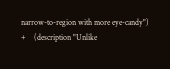narrow-to-region with more eye-candy")
+    (description "Unlike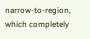narrow-to-region, which completely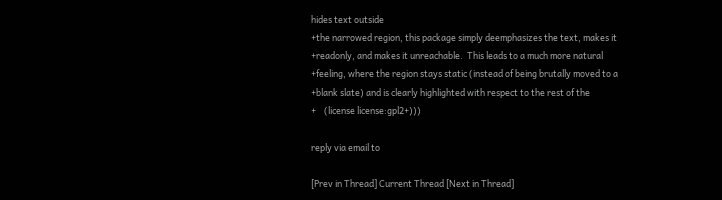hides text outside
+the narrowed region, this package simply deemphasizes the text, makes it
+readonly, and makes it unreachable.  This leads to a much more natural
+feeling, where the region stays static (instead of being brutally moved to a
+blank slate) and is clearly highlighted with respect to the rest of the
+    (license license:gpl2+)))

reply via email to

[Prev in Thread] Current Thread [Next in Thread]